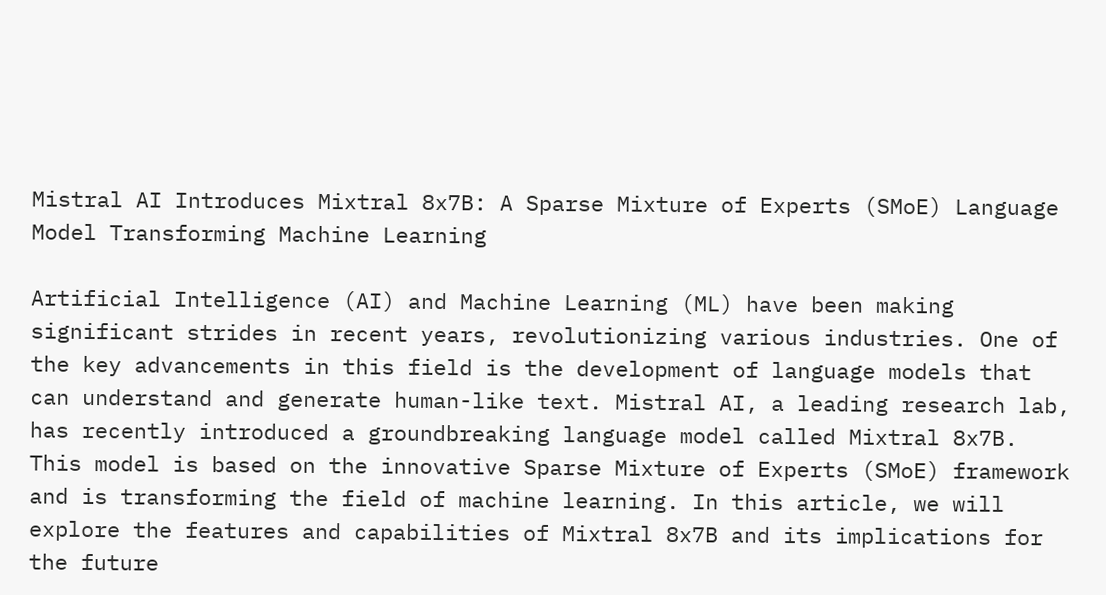Mistral AI Introduces Mixtral 8x7B: A Sparse Mixture of Experts (SMoE) Language Model Transforming Machine Learning

Artificial Intelligence (AI) and Machine Learning (ML) have been making significant strides in recent years, revolutionizing various industries. One of the key advancements in this field is the development of language models that can understand and generate human-like text. Mistral AI, a leading research lab, has recently introduced a groundbreaking language model called Mixtral 8x7B. This model is based on the innovative Sparse Mixture of Experts (SMoE) framework and is transforming the field of machine learning. In this article, we will explore the features and capabilities of Mixtral 8x7B and its implications for the future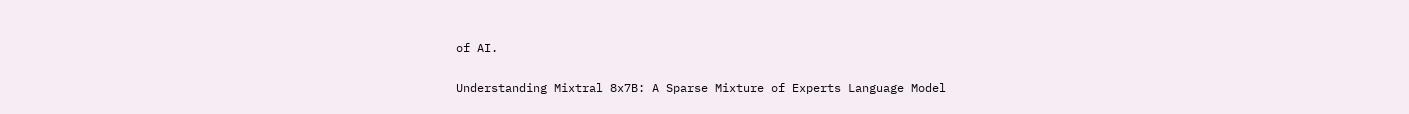of AI.

Understanding Mixtral 8x7B: A Sparse Mixture of Experts Language Model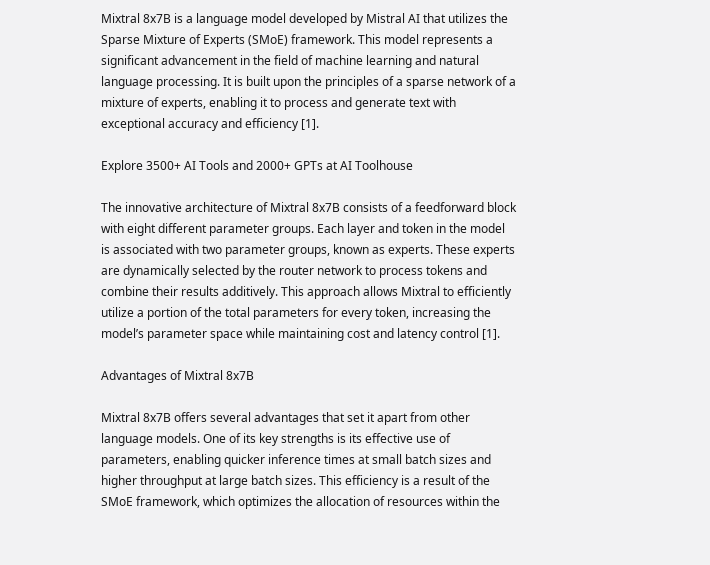Mixtral 8x7B is a language model developed by Mistral AI that utilizes the Sparse Mixture of Experts (SMoE) framework. This model represents a significant advancement in the field of machine learning and natural language processing. It is built upon the principles of a sparse network of a mixture of experts, enabling it to process and generate text with exceptional accuracy and efficiency [1].

Explore 3500+ AI Tools and 2000+ GPTs at AI Toolhouse

The innovative architecture of Mixtral 8x7B consists of a feedforward block with eight different parameter groups. Each layer and token in the model is associated with two parameter groups, known as experts. These experts are dynamically selected by the router network to process tokens and combine their results additively. This approach allows Mixtral to efficiently utilize a portion of the total parameters for every token, increasing the model’s parameter space while maintaining cost and latency control [1].

Advantages of Mixtral 8x7B

Mixtral 8x7B offers several advantages that set it apart from other language models. One of its key strengths is its effective use of parameters, enabling quicker inference times at small batch sizes and higher throughput at large batch sizes. This efficiency is a result of the SMoE framework, which optimizes the allocation of resources within the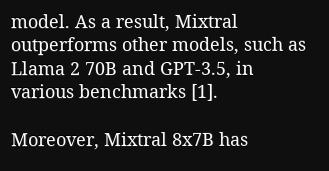model. As a result, Mixtral outperforms other models, such as Llama 2 70B and GPT-3.5, in various benchmarks [1].

Moreover, Mixtral 8x7B has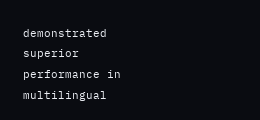demonstrated superior performance in multilingual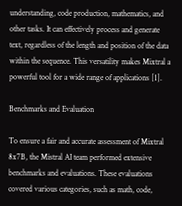understanding, code production, mathematics, and other tasks. It can effectively process and generate text, regardless of the length and position of the data within the sequence. This versatility makes Mixtral a powerful tool for a wide range of applications [1].

Benchmarks and Evaluation

To ensure a fair and accurate assessment of Mixtral 8x7B, the Mistral AI team performed extensive benchmarks and evaluations. These evaluations covered various categories, such as math, code,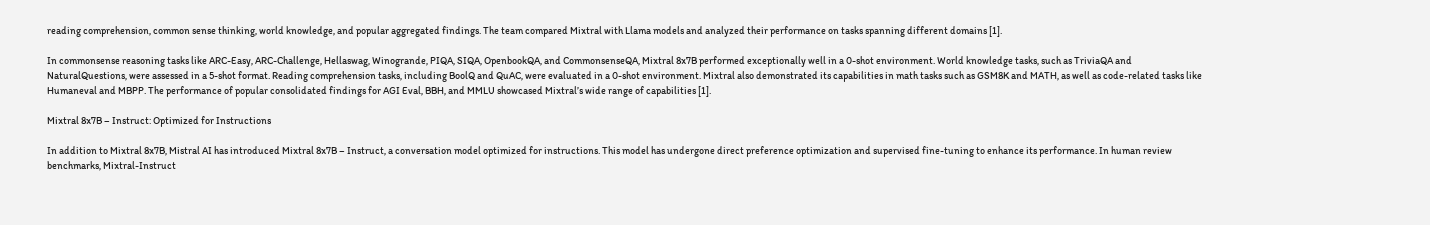reading comprehension, common sense thinking, world knowledge, and popular aggregated findings. The team compared Mixtral with Llama models and analyzed their performance on tasks spanning different domains [1].

In commonsense reasoning tasks like ARC-Easy, ARC-Challenge, Hellaswag, Winogrande, PIQA, SIQA, OpenbookQA, and CommonsenseQA, Mixtral 8x7B performed exceptionally well in a 0-shot environment. World knowledge tasks, such as TriviaQA and NaturalQuestions, were assessed in a 5-shot format. Reading comprehension tasks, including BoolQ and QuAC, were evaluated in a 0-shot environment. Mixtral also demonstrated its capabilities in math tasks such as GSM8K and MATH, as well as code-related tasks like Humaneval and MBPP. The performance of popular consolidated findings for AGI Eval, BBH, and MMLU showcased Mixtral’s wide range of capabilities [1].

Mixtral 8x7B – Instruct: Optimized for Instructions

In addition to Mixtral 8x7B, Mistral AI has introduced Mixtral 8x7B – Instruct, a conversation model optimized for instructions. This model has undergone direct preference optimization and supervised fine-tuning to enhance its performance. In human review benchmarks, Mixtral-Instruct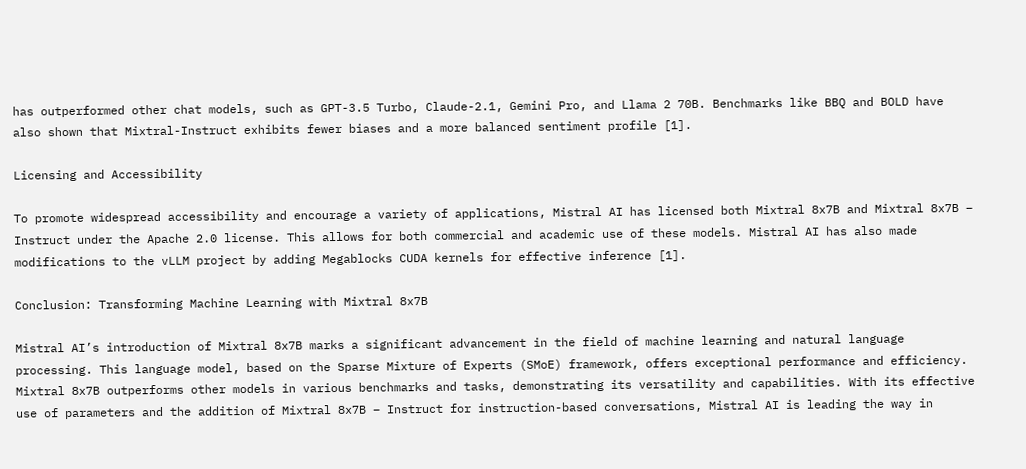has outperformed other chat models, such as GPT-3.5 Turbo, Claude-2.1, Gemini Pro, and Llama 2 70B. Benchmarks like BBQ and BOLD have also shown that Mixtral-Instruct exhibits fewer biases and a more balanced sentiment profile [1].

Licensing and Accessibility

To promote widespread accessibility and encourage a variety of applications, Mistral AI has licensed both Mixtral 8x7B and Mixtral 8x7B – Instruct under the Apache 2.0 license. This allows for both commercial and academic use of these models. Mistral AI has also made modifications to the vLLM project by adding Megablocks CUDA kernels for effective inference [1].

Conclusion: Transforming Machine Learning with Mixtral 8x7B

Mistral AI’s introduction of Mixtral 8x7B marks a significant advancement in the field of machine learning and natural language processing. This language model, based on the Sparse Mixture of Experts (SMoE) framework, offers exceptional performance and efficiency. Mixtral 8x7B outperforms other models in various benchmarks and tasks, demonstrating its versatility and capabilities. With its effective use of parameters and the addition of Mixtral 8x7B – Instruct for instruction-based conversations, Mistral AI is leading the way in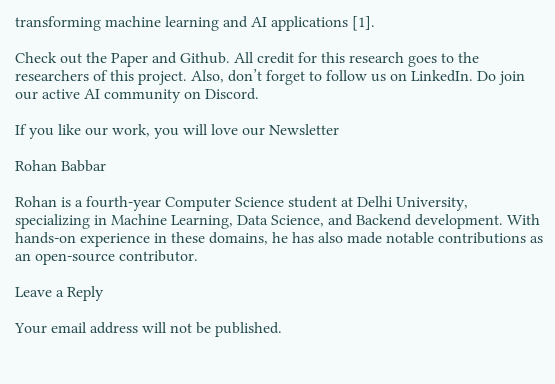transforming machine learning and AI applications [1].

Check out the Paper and Github. All credit for this research goes to the researchers of this project. Also, don’t forget to follow us on LinkedIn. Do join our active AI community on Discord.

If you like our work, you will love our Newsletter

Rohan Babbar

Rohan is a fourth-year Computer Science student at Delhi University, specializing in Machine Learning, Data Science, and Backend development. With hands-on experience in these domains, he has also made notable contributions as an open-source contributor.

Leave a Reply

Your email address will not be published.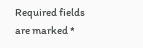Required fields are marked *